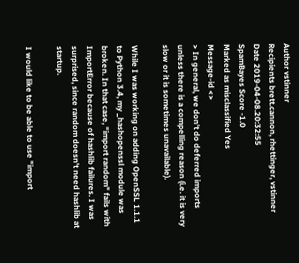Author vstinner
Recipients brett.cannon, rhettinger, vstinner
Date 2019-04-08.20:32:55
SpamBayes Score -1.0
Marked as misclassified Yes
Message-id <>
> In general, we don't do deferred imports unless there is a compelling reason (i.e. it is very slow or it is sometimes unavailable).

While I was working on adding OpenSSL 1.1.1 to Python 3.4, my _hashopenssl module was broken. In that case, "import random" fails with ImportError because of hashlib failures. I was surprised, since random doesn't need hashlib at startup.

I would like to be able to use "import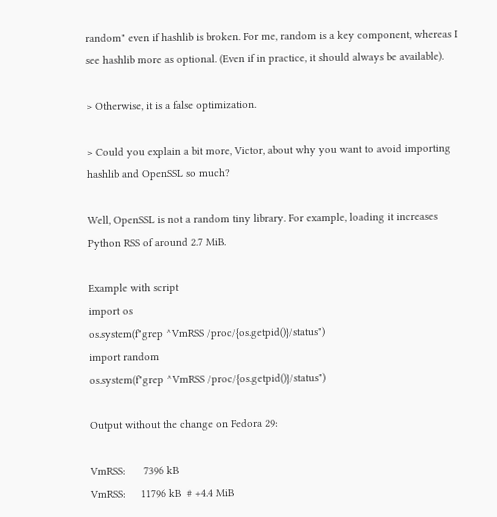random" even if hashlib is broken. For me, random is a key component, whereas I see hashlib more as optional. (Even if in practice, it should always be available).

> Otherwise, it is a false optimization.

> Could you explain a bit more, Victor, about why you want to avoid importing hashlib and OpenSSL so much?

Well, OpenSSL is not a random tiny library. For example, loading it increases Python RSS of around 2.7 MiB.

Example with script
import os
os.system(f"grep ^VmRSS /proc/{os.getpid()}/status")
import random
os.system(f"grep ^VmRSS /proc/{os.getpid()}/status")

Output without the change on Fedora 29:

VmRSS:      7396 kB
VmRSS:     11796 kB  # +4.4 MiB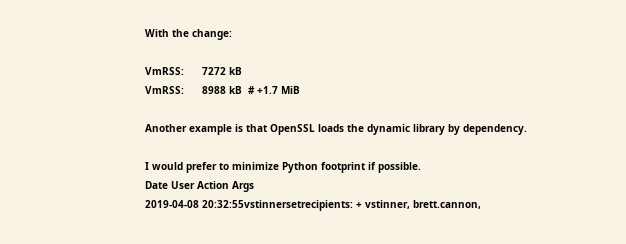With the change:

VmRSS:      7272 kB
VmRSS:      8988 kB  # +1.7 MiB

Another example is that OpenSSL loads the dynamic library by dependency.

I would prefer to minimize Python footprint if possible.
Date User Action Args
2019-04-08 20:32:55vstinnersetrecipients: + vstinner, brett.cannon,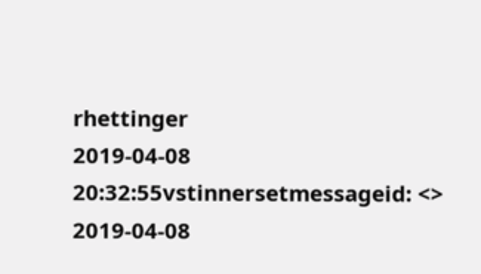rhettinger
2019-04-08 20:32:55vstinnersetmessageid: <>
2019-04-08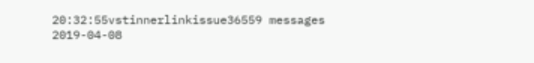20:32:55vstinnerlinkissue36559 messages
2019-04-08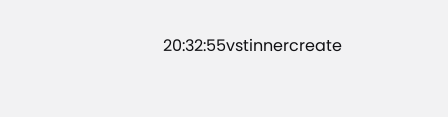20:32:55vstinnercreate